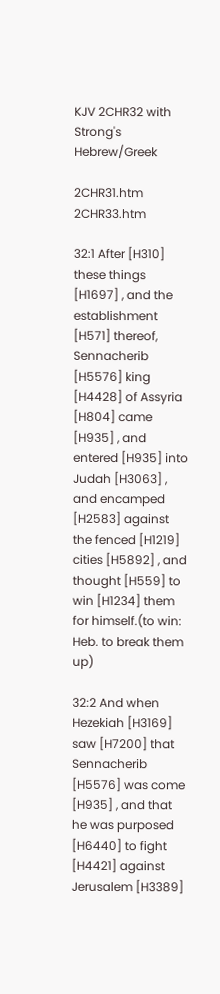KJV 2CHR32 with Strong's Hebrew/Greek

2CHR31.htm 2CHR33.htm

32:1 After [H310] these things [H1697] , and the establishment [H571] thereof, Sennacherib [H5576] king [H4428] of Assyria [H804] came [H935] , and entered [H935] into Judah [H3063] , and encamped [H2583] against the fenced [H1219] cities [H5892] , and thought [H559] to win [H1234] them for himself.(to win: Heb. to break them up)

32:2 And when Hezekiah [H3169] saw [H7200] that Sennacherib [H5576] was come [H935] , and that he was purposed [H6440] to fight [H4421] against Jerusalem [H3389]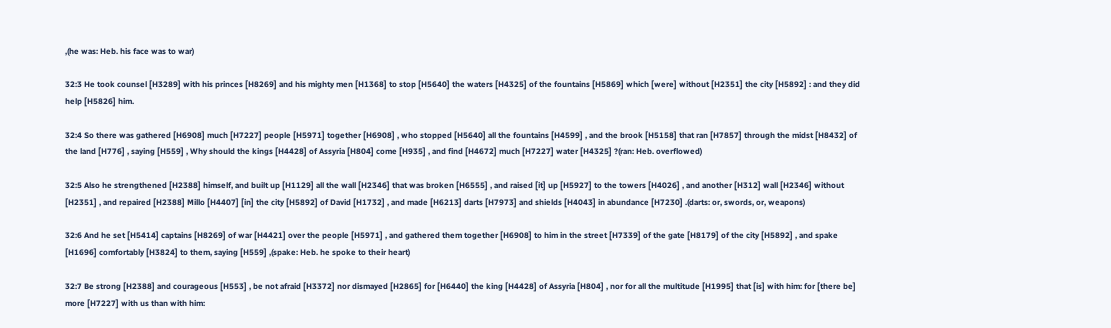,(he was: Heb. his face was to war)

32:3 He took counsel [H3289] with his princes [H8269] and his mighty men [H1368] to stop [H5640] the waters [H4325] of the fountains [H5869] which [were] without [H2351] the city [H5892] : and they did help [H5826] him.

32:4 So there was gathered [H6908] much [H7227] people [H5971] together [H6908] , who stopped [H5640] all the fountains [H4599] , and the brook [H5158] that ran [H7857] through the midst [H8432] of the land [H776] , saying [H559] , Why should the kings [H4428] of Assyria [H804] come [H935] , and find [H4672] much [H7227] water [H4325] ?(ran: Heb. overflowed)

32:5 Also he strengthened [H2388] himself, and built up [H1129] all the wall [H2346] that was broken [H6555] , and raised [it] up [H5927] to the towers [H4026] , and another [H312] wall [H2346] without [H2351] , and repaired [H2388] Millo [H4407] [in] the city [H5892] of David [H1732] , and made [H6213] darts [H7973] and shields [H4043] in abundance [H7230] .(darts: or, swords, or, weapons)

32:6 And he set [H5414] captains [H8269] of war [H4421] over the people [H5971] , and gathered them together [H6908] to him in the street [H7339] of the gate [H8179] of the city [H5892] , and spake [H1696] comfortably [H3824] to them, saying [H559] ,(spake: Heb. he spoke to their heart)

32:7 Be strong [H2388] and courageous [H553] , be not afraid [H3372] nor dismayed [H2865] for [H6440] the king [H4428] of Assyria [H804] , nor for all the multitude [H1995] that [is] with him: for [there be] more [H7227] with us than with him: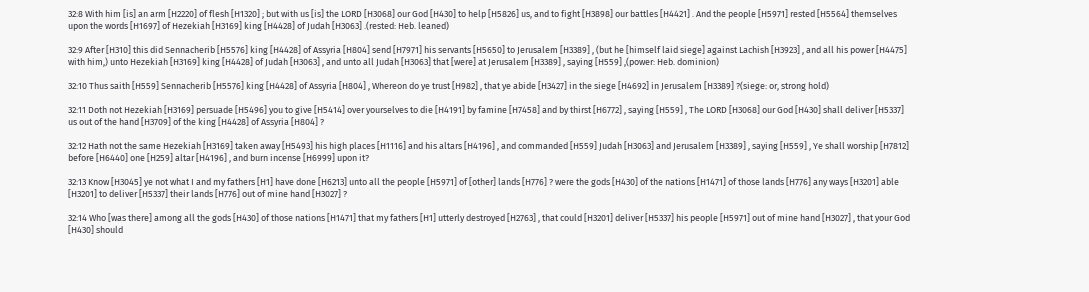32:8 With him [is] an arm [H2220] of flesh [H1320] ; but with us [is] the LORD [H3068] our God [H430] to help [H5826] us, and to fight [H3898] our battles [H4421] . And the people [H5971] rested [H5564] themselves upon the words [H1697] of Hezekiah [H3169] king [H4428] of Judah [H3063] .(rested: Heb. leaned)

32:9 After [H310] this did Sennacherib [H5576] king [H4428] of Assyria [H804] send [H7971] his servants [H5650] to Jerusalem [H3389] , (but he [himself laid siege] against Lachish [H3923] , and all his power [H4475] with him,) unto Hezekiah [H3169] king [H4428] of Judah [H3063] , and unto all Judah [H3063] that [were] at Jerusalem [H3389] , saying [H559] ,(power: Heb. dominion)

32:10 Thus saith [H559] Sennacherib [H5576] king [H4428] of Assyria [H804] , Whereon do ye trust [H982] , that ye abide [H3427] in the siege [H4692] in Jerusalem [H3389] ?(siege: or, strong hold)

32:11 Doth not Hezekiah [H3169] persuade [H5496] you to give [H5414] over yourselves to die [H4191] by famine [H7458] and by thirst [H6772] , saying [H559] , The LORD [H3068] our God [H430] shall deliver [H5337] us out of the hand [H3709] of the king [H4428] of Assyria [H804] ?

32:12 Hath not the same Hezekiah [H3169] taken away [H5493] his high places [H1116] and his altars [H4196] , and commanded [H559] Judah [H3063] and Jerusalem [H3389] , saying [H559] , Ye shall worship [H7812] before [H6440] one [H259] altar [H4196] , and burn incense [H6999] upon it?

32:13 Know [H3045] ye not what I and my fathers [H1] have done [H6213] unto all the people [H5971] of [other] lands [H776] ? were the gods [H430] of the nations [H1471] of those lands [H776] any ways [H3201] able [H3201] to deliver [H5337] their lands [H776] out of mine hand [H3027] ?

32:14 Who [was there] among all the gods [H430] of those nations [H1471] that my fathers [H1] utterly destroyed [H2763] , that could [H3201] deliver [H5337] his people [H5971] out of mine hand [H3027] , that your God [H430] should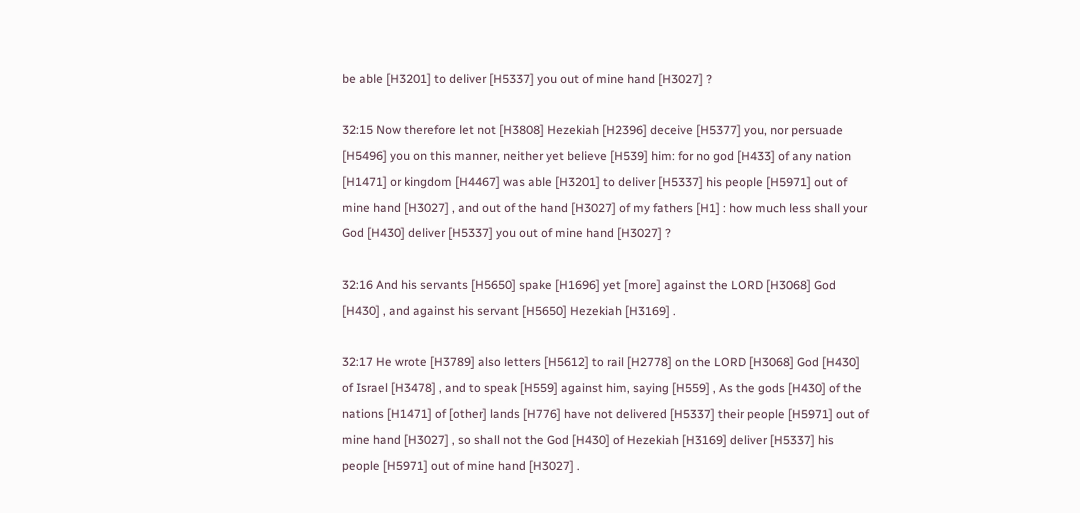be able [H3201] to deliver [H5337] you out of mine hand [H3027] ?

32:15 Now therefore let not [H3808] Hezekiah [H2396] deceive [H5377] you, nor persuade [H5496] you on this manner, neither yet believe [H539] him: for no god [H433] of any nation [H1471] or kingdom [H4467] was able [H3201] to deliver [H5337] his people [H5971] out of mine hand [H3027] , and out of the hand [H3027] of my fathers [H1] : how much less shall your God [H430] deliver [H5337] you out of mine hand [H3027] ?

32:16 And his servants [H5650] spake [H1696] yet [more] against the LORD [H3068] God [H430] , and against his servant [H5650] Hezekiah [H3169] .

32:17 He wrote [H3789] also letters [H5612] to rail [H2778] on the LORD [H3068] God [H430] of Israel [H3478] , and to speak [H559] against him, saying [H559] , As the gods [H430] of the nations [H1471] of [other] lands [H776] have not delivered [H5337] their people [H5971] out of mine hand [H3027] , so shall not the God [H430] of Hezekiah [H3169] deliver [H5337] his people [H5971] out of mine hand [H3027] .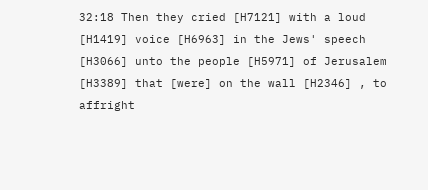32:18 Then they cried [H7121] with a loud [H1419] voice [H6963] in the Jews' speech [H3066] unto the people [H5971] of Jerusalem [H3389] that [were] on the wall [H2346] , to affright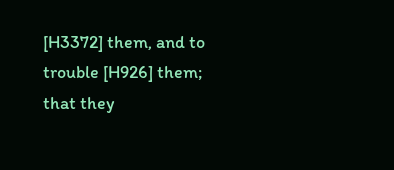[H3372] them, and to trouble [H926] them; that they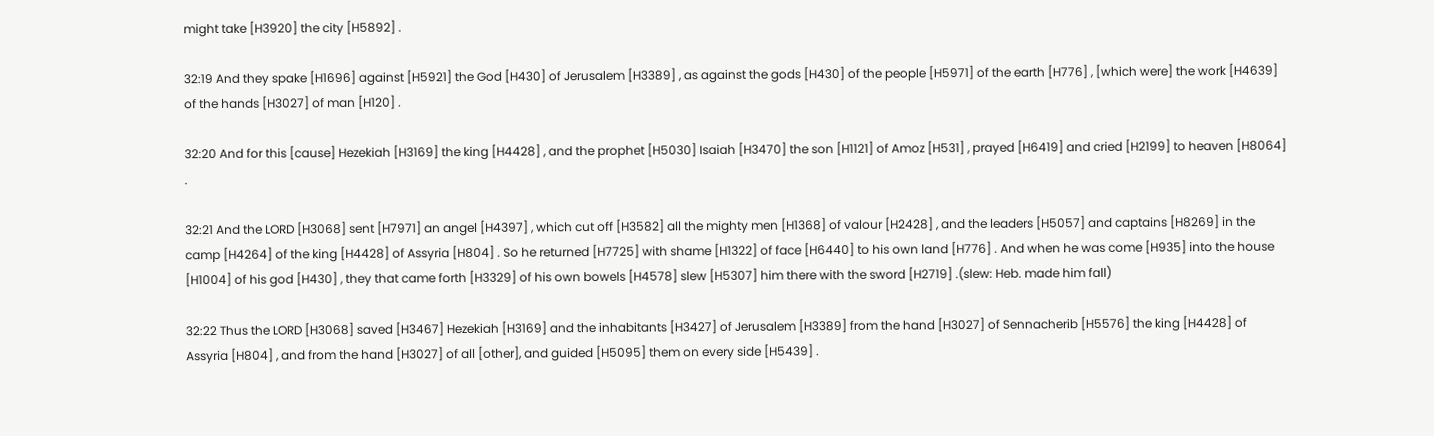might take [H3920] the city [H5892] .

32:19 And they spake [H1696] against [H5921] the God [H430] of Jerusalem [H3389] , as against the gods [H430] of the people [H5971] of the earth [H776] , [which were] the work [H4639] of the hands [H3027] of man [H120] .

32:20 And for this [cause] Hezekiah [H3169] the king [H4428] , and the prophet [H5030] Isaiah [H3470] the son [H1121] of Amoz [H531] , prayed [H6419] and cried [H2199] to heaven [H8064] .

32:21 And the LORD [H3068] sent [H7971] an angel [H4397] , which cut off [H3582] all the mighty men [H1368] of valour [H2428] , and the leaders [H5057] and captains [H8269] in the camp [H4264] of the king [H4428] of Assyria [H804] . So he returned [H7725] with shame [H1322] of face [H6440] to his own land [H776] . And when he was come [H935] into the house [H1004] of his god [H430] , they that came forth [H3329] of his own bowels [H4578] slew [H5307] him there with the sword [H2719] .(slew: Heb. made him fall)

32:22 Thus the LORD [H3068] saved [H3467] Hezekiah [H3169] and the inhabitants [H3427] of Jerusalem [H3389] from the hand [H3027] of Sennacherib [H5576] the king [H4428] of Assyria [H804] , and from the hand [H3027] of all [other], and guided [H5095] them on every side [H5439] .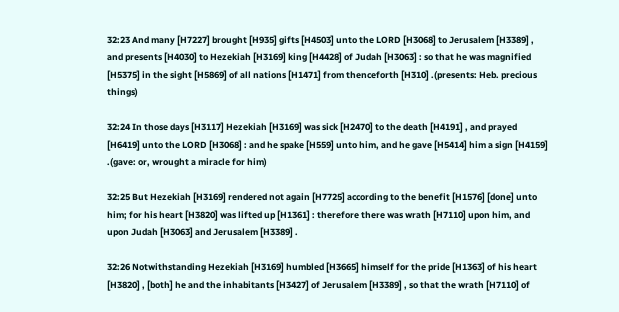32:23 And many [H7227] brought [H935] gifts [H4503] unto the LORD [H3068] to Jerusalem [H3389] , and presents [H4030] to Hezekiah [H3169] king [H4428] of Judah [H3063] : so that he was magnified [H5375] in the sight [H5869] of all nations [H1471] from thenceforth [H310] .(presents: Heb. precious things)

32:24 In those days [H3117] Hezekiah [H3169] was sick [H2470] to the death [H4191] , and prayed [H6419] unto the LORD [H3068] : and he spake [H559] unto him, and he gave [H5414] him a sign [H4159] .(gave: or, wrought a miracle for him)

32:25 But Hezekiah [H3169] rendered not again [H7725] according to the benefit [H1576] [done] unto him; for his heart [H3820] was lifted up [H1361] : therefore there was wrath [H7110] upon him, and upon Judah [H3063] and Jerusalem [H3389] .

32:26 Notwithstanding Hezekiah [H3169] humbled [H3665] himself for the pride [H1363] of his heart [H3820] , [both] he and the inhabitants [H3427] of Jerusalem [H3389] , so that the wrath [H7110] of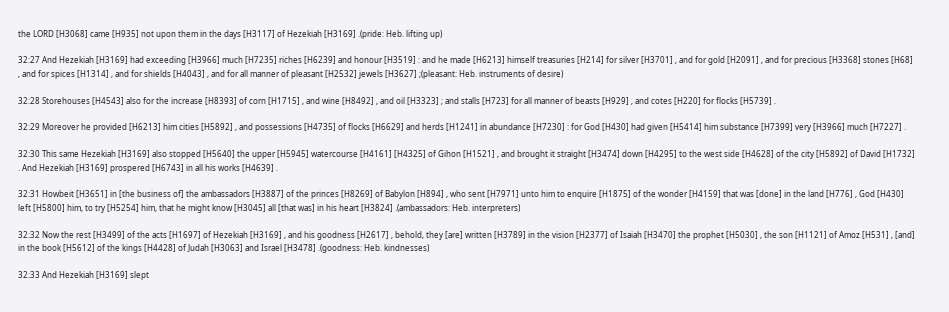the LORD [H3068] came [H935] not upon them in the days [H3117] of Hezekiah [H3169] .(pride: Heb. lifting up)

32:27 And Hezekiah [H3169] had exceeding [H3966] much [H7235] riches [H6239] and honour [H3519] : and he made [H6213] himself treasuries [H214] for silver [H3701] , and for gold [H2091] , and for precious [H3368] stones [H68] , and for spices [H1314] , and for shields [H4043] , and for all manner of pleasant [H2532] jewels [H3627] ;(pleasant: Heb. instruments of desire)

32:28 Storehouses [H4543] also for the increase [H8393] of corn [H1715] , and wine [H8492] , and oil [H3323] ; and stalls [H723] for all manner of beasts [H929] , and cotes [H220] for flocks [H5739] .

32:29 Moreover he provided [H6213] him cities [H5892] , and possessions [H4735] of flocks [H6629] and herds [H1241] in abundance [H7230] : for God [H430] had given [H5414] him substance [H7399] very [H3966] much [H7227] .

32:30 This same Hezekiah [H3169] also stopped [H5640] the upper [H5945] watercourse [H4161] [H4325] of Gihon [H1521] , and brought it straight [H3474] down [H4295] to the west side [H4628] of the city [H5892] of David [H1732] . And Hezekiah [H3169] prospered [H6743] in all his works [H4639] .

32:31 Howbeit [H3651] in [the business of] the ambassadors [H3887] of the princes [H8269] of Babylon [H894] , who sent [H7971] unto him to enquire [H1875] of the wonder [H4159] that was [done] in the land [H776] , God [H430] left [H5800] him, to try [H5254] him, that he might know [H3045] all [that was] in his heart [H3824] .(ambassadors: Heb. interpreters)

32:32 Now the rest [H3499] of the acts [H1697] of Hezekiah [H3169] , and his goodness [H2617] , behold, they [are] written [H3789] in the vision [H2377] of Isaiah [H3470] the prophet [H5030] , the son [H1121] of Amoz [H531] , [and] in the book [H5612] of the kings [H4428] of Judah [H3063] and Israel [H3478] .(goodness: Heb. kindnesses)

32:33 And Hezekiah [H3169] slept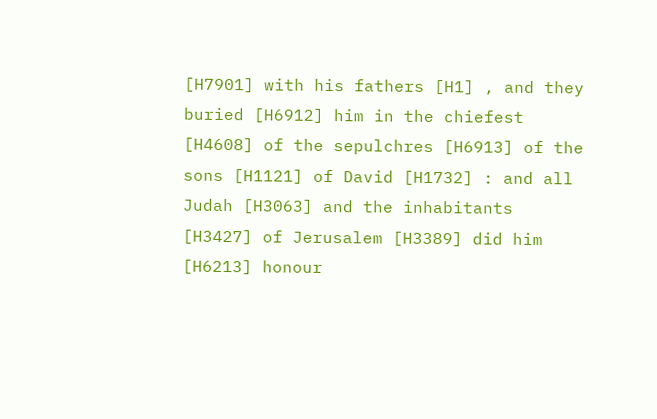[H7901] with his fathers [H1] , and they buried [H6912] him in the chiefest [H4608] of the sepulchres [H6913] of the sons [H1121] of David [H1732] : and all Judah [H3063] and the inhabitants [H3427] of Jerusalem [H3389] did him [H6213] honour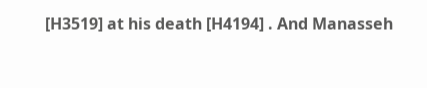[H3519] at his death [H4194] . And Manasseh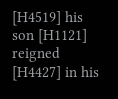[H4519] his son [H1121] reigned [H4427] in his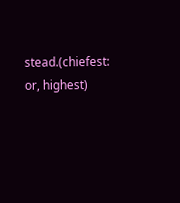stead.(chiefest: or, highest)